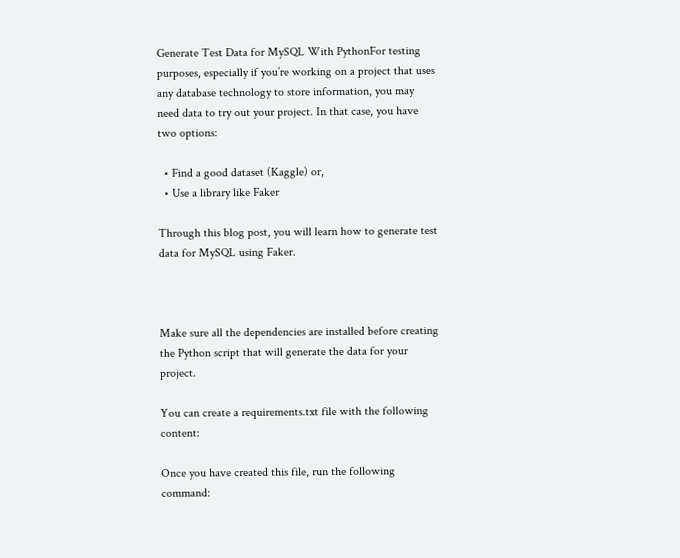Generate Test Data for MySQL With PythonFor testing purposes, especially if you’re working on a project that uses any database technology to store information, you may need data to try out your project. In that case, you have two options:

  • Find a good dataset (Kaggle) or,
  • Use a library like Faker

Through this blog post, you will learn how to generate test data for MySQL using Faker.



Make sure all the dependencies are installed before creating the Python script that will generate the data for your project.

You can create a requirements.txt file with the following content:

Once you have created this file, run the following command: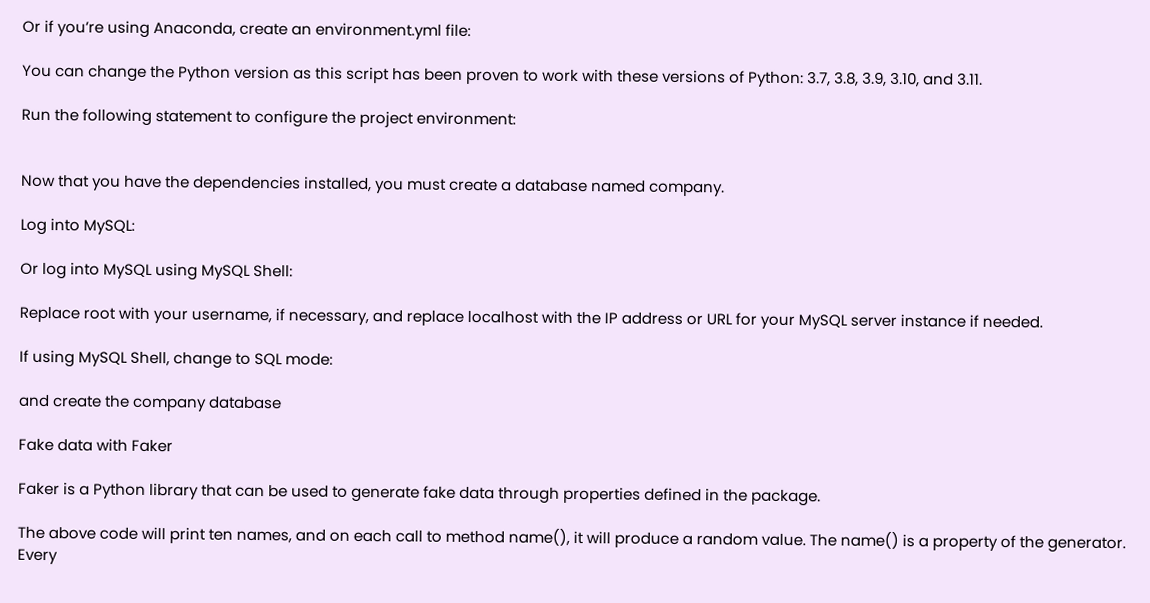Or if you’re using Anaconda, create an environment.yml file:

You can change the Python version as this script has been proven to work with these versions of Python: 3.7, 3.8, 3.9, 3.10, and 3.11.

Run the following statement to configure the project environment:


Now that you have the dependencies installed, you must create a database named company.

Log into MySQL:

Or log into MySQL using MySQL Shell:

Replace root with your username, if necessary, and replace localhost with the IP address or URL for your MySQL server instance if needed.

If using MySQL Shell, change to SQL mode:

and create the company database

Fake data with Faker

Faker is a Python library that can be used to generate fake data through properties defined in the package.

The above code will print ten names, and on each call to method name(), it will produce a random value. The name() is a property of the generator. Every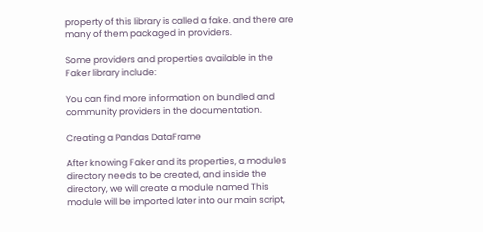property of this library is called a fake. and there are many of them packaged in providers.

Some providers and properties available in the Faker library include:

You can find more information on bundled and community providers in the documentation.

Creating a Pandas DataFrame

After knowing Faker and its properties, a modules directory needs to be created, and inside the directory, we will create a module named This module will be imported later into our main script,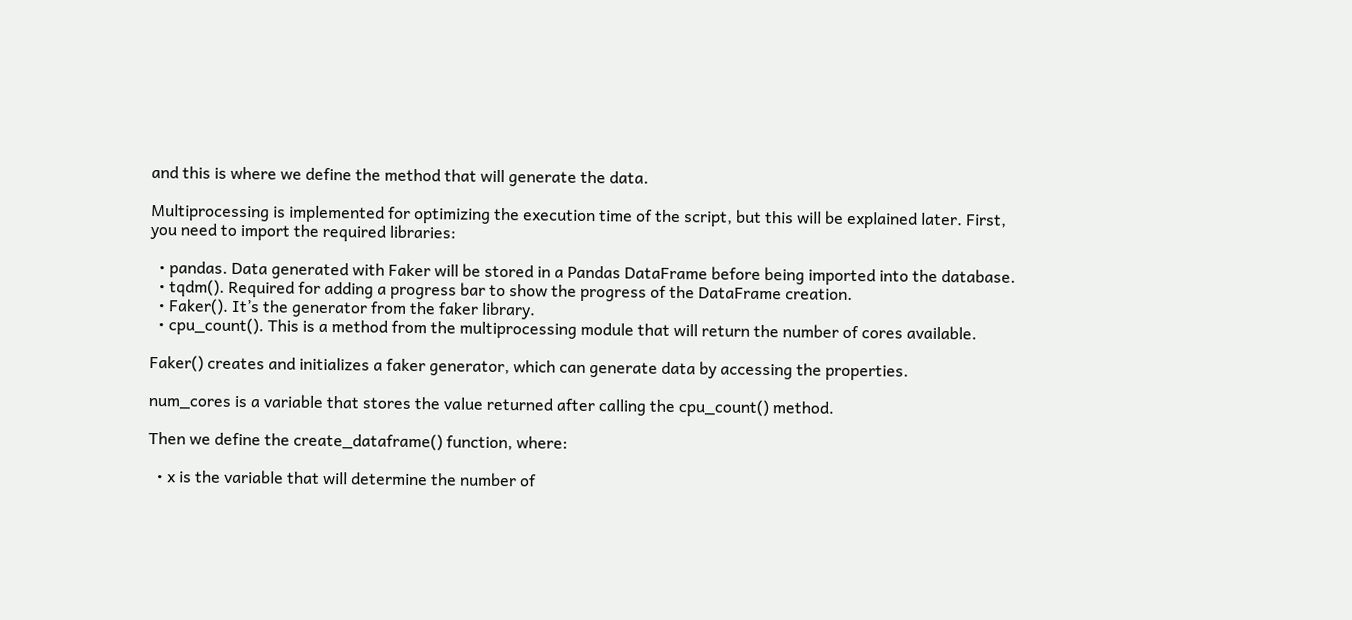and this is where we define the method that will generate the data.

Multiprocessing is implemented for optimizing the execution time of the script, but this will be explained later. First, you need to import the required libraries:

  • pandas. Data generated with Faker will be stored in a Pandas DataFrame before being imported into the database.
  • tqdm(). Required for adding a progress bar to show the progress of the DataFrame creation.
  • Faker(). It’s the generator from the faker library.
  • cpu_count(). This is a method from the multiprocessing module that will return the number of cores available.

Faker() creates and initializes a faker generator, which can generate data by accessing the properties.

num_cores is a variable that stores the value returned after calling the cpu_count() method.

Then we define the create_dataframe() function, where:

  • x is the variable that will determine the number of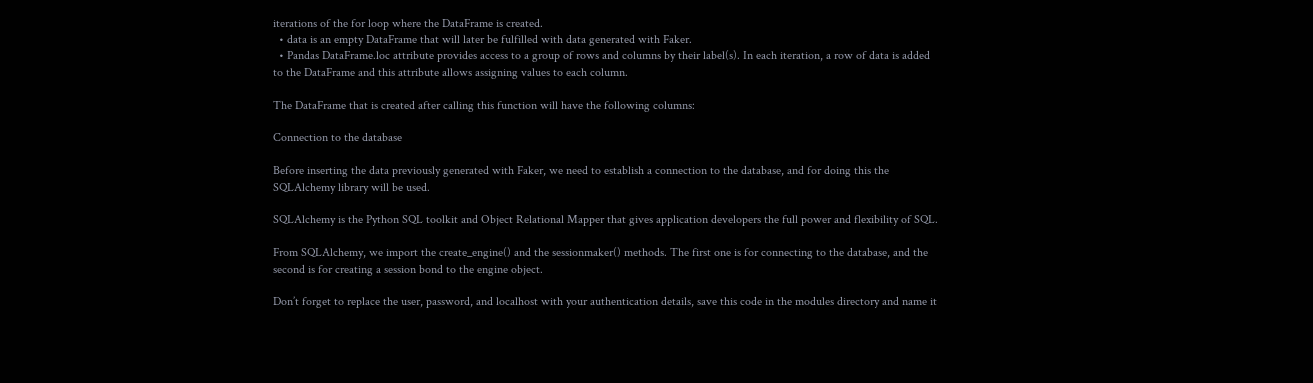iterations of the for loop where the DataFrame is created.
  • data is an empty DataFrame that will later be fulfilled with data generated with Faker.
  • Pandas DataFrame.loc attribute provides access to a group of rows and columns by their label(s). In each iteration, a row of data is added to the DataFrame and this attribute allows assigning values to each column.

The DataFrame that is created after calling this function will have the following columns:

Connection to the database

Before inserting the data previously generated with Faker, we need to establish a connection to the database, and for doing this the SQLAlchemy library will be used.

SQLAlchemy is the Python SQL toolkit and Object Relational Mapper that gives application developers the full power and flexibility of SQL.

From SQLAlchemy, we import the create_engine() and the sessionmaker() methods. The first one is for connecting to the database, and the second is for creating a session bond to the engine object.

Don’t forget to replace the user, password, and localhost with your authentication details, save this code in the modules directory and name it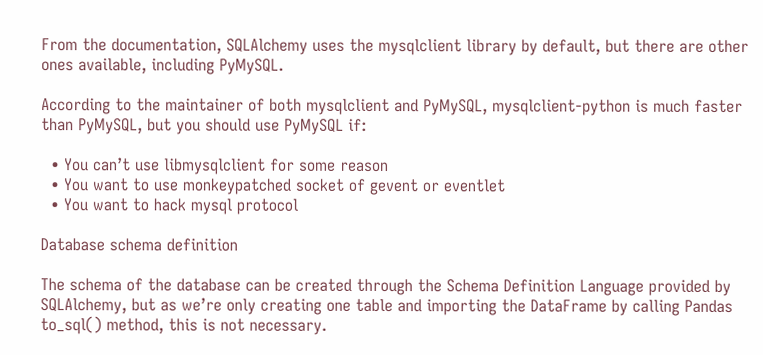From the documentation, SQLAlchemy uses the mysqlclient library by default, but there are other ones available, including PyMySQL.

According to the maintainer of both mysqlclient and PyMySQL, mysqlclient-python is much faster than PyMySQL, but you should use PyMySQL if:

  • You can’t use libmysqlclient for some reason
  • You want to use monkeypatched socket of gevent or eventlet
  • You want to hack mysql protocol

Database schema definition

The schema of the database can be created through the Schema Definition Language provided by SQLAlchemy, but as we’re only creating one table and importing the DataFrame by calling Pandas to_sql() method, this is not necessary.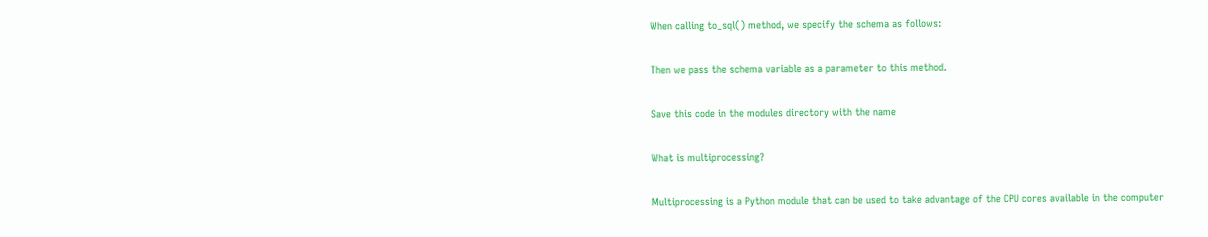When calling to_sql() method, we specify the schema as follows:

Then we pass the schema variable as a parameter to this method.

Save this code in the modules directory with the name

What is multiprocessing?

Multiprocessing is a Python module that can be used to take advantage of the CPU cores available in the computer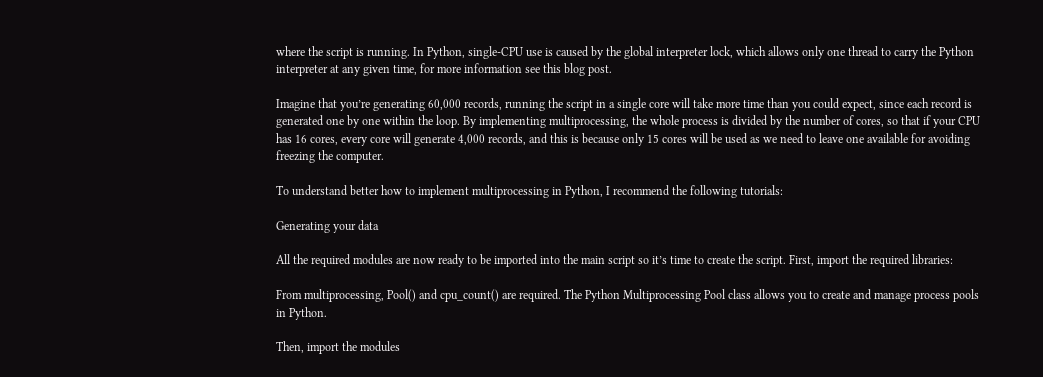where the script is running. In Python, single-CPU use is caused by the global interpreter lock, which allows only one thread to carry the Python interpreter at any given time, for more information see this blog post.

Imagine that you’re generating 60,000 records, running the script in a single core will take more time than you could expect, since each record is generated one by one within the loop. By implementing multiprocessing, the whole process is divided by the number of cores, so that if your CPU has 16 cores, every core will generate 4,000 records, and this is because only 15 cores will be used as we need to leave one available for avoiding freezing the computer.

To understand better how to implement multiprocessing in Python, I recommend the following tutorials:

Generating your data

All the required modules are now ready to be imported into the main script so it’s time to create the script. First, import the required libraries:

From multiprocessing, Pool() and cpu_count() are required. The Python Multiprocessing Pool class allows you to create and manage process pools in Python.

Then, import the modules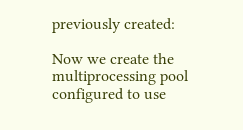previously created:

Now we create the multiprocessing pool configured to use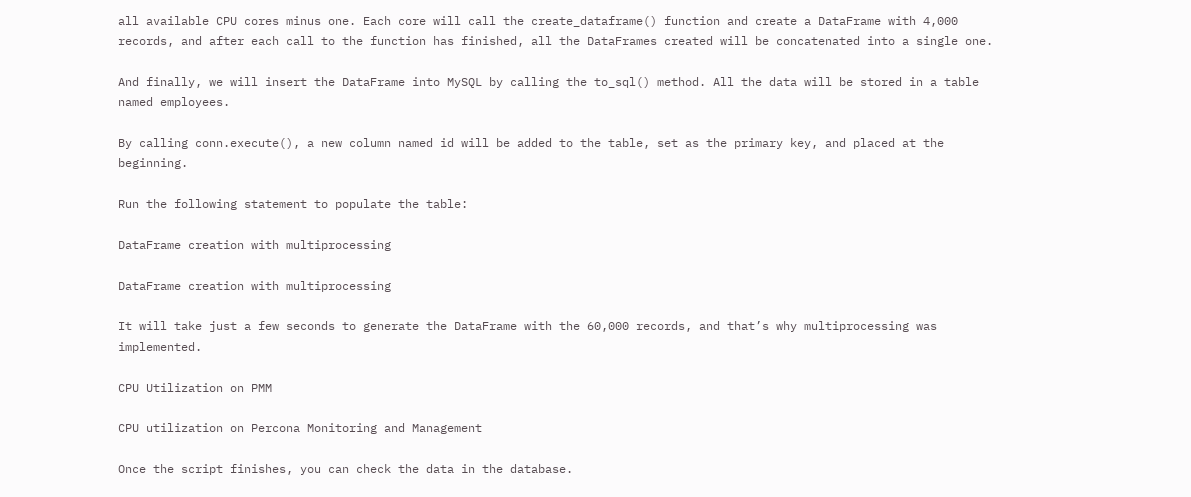all available CPU cores minus one. Each core will call the create_dataframe() function and create a DataFrame with 4,000 records, and after each call to the function has finished, all the DataFrames created will be concatenated into a single one.

And finally, we will insert the DataFrame into MySQL by calling the to_sql() method. All the data will be stored in a table named employees.

By calling conn.execute(), a new column named id will be added to the table, set as the primary key, and placed at the beginning.

Run the following statement to populate the table:

DataFrame creation with multiprocessing

DataFrame creation with multiprocessing

It will take just a few seconds to generate the DataFrame with the 60,000 records, and that’s why multiprocessing was implemented.

CPU Utilization on PMM

CPU utilization on Percona Monitoring and Management

Once the script finishes, you can check the data in the database.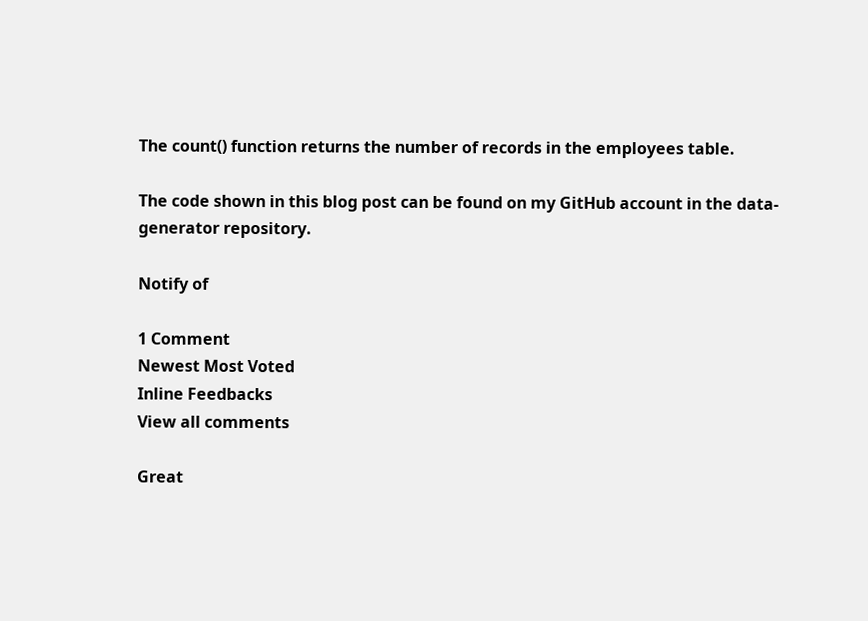The count() function returns the number of records in the employees table.

The code shown in this blog post can be found on my GitHub account in the data-generator repository.

Notify of

1 Comment
Newest Most Voted
Inline Feedbacks
View all comments

Great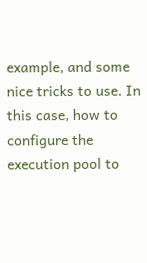example, and some nice tricks to use. In this case, how to configure the execution pool to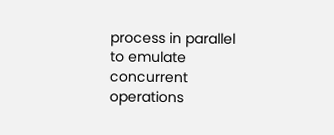process in parallel to emulate concurrent operations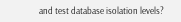and test database isolation levels?